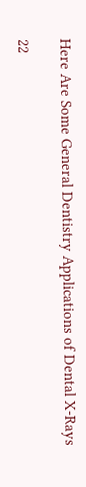Here Are Some General Dentistry Applications of Dental X-Rays

22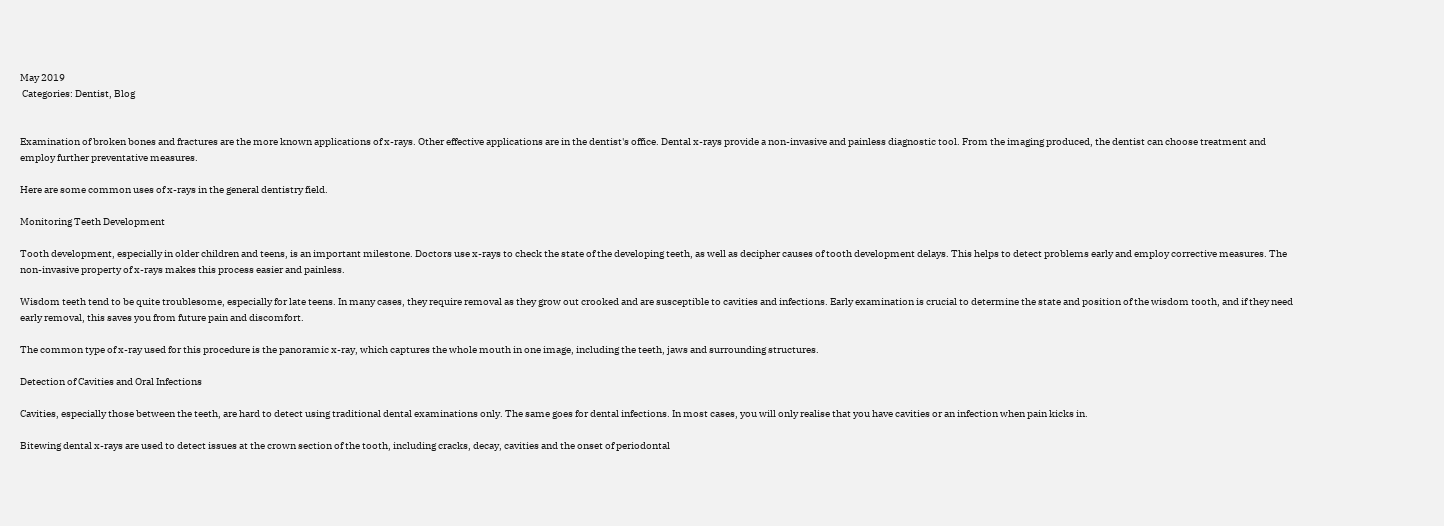May 2019
 Categories: Dentist, Blog


Examination of broken bones and fractures are the more known applications of x-rays. Other effective applications are in the dentist's office. Dental x-rays provide a non-invasive and painless diagnostic tool. From the imaging produced, the dentist can choose treatment and employ further preventative measures.

Here are some common uses of x-rays in the general dentistry field.

Monitoring Teeth Development

Tooth development, especially in older children and teens, is an important milestone. Doctors use x-rays to check the state of the developing teeth, as well as decipher causes of tooth development delays. This helps to detect problems early and employ corrective measures. The non-invasive property of x-rays makes this process easier and painless.

Wisdom teeth tend to be quite troublesome, especially for late teens. In many cases, they require removal as they grow out crooked and are susceptible to cavities and infections. Early examination is crucial to determine the state and position of the wisdom tooth, and if they need early removal, this saves you from future pain and discomfort.

The common type of x-ray used for this procedure is the panoramic x-ray, which captures the whole mouth in one image, including the teeth, jaws and surrounding structures.

Detection of Cavities and Oral Infections

Cavities, especially those between the teeth, are hard to detect using traditional dental examinations only. The same goes for dental infections. In most cases, you will only realise that you have cavities or an infection when pain kicks in.

Bitewing dental x-rays are used to detect issues at the crown section of the tooth, including cracks, decay, cavities and the onset of periodontal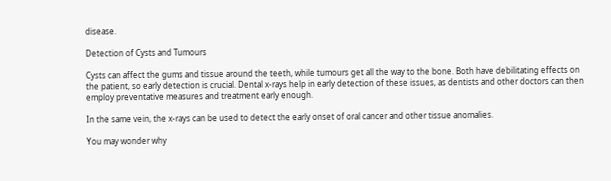disease.

Detection of Cysts and Tumours

Cysts can affect the gums and tissue around the teeth, while tumours get all the way to the bone. Both have debilitating effects on the patient, so early detection is crucial. Dental x-rays help in early detection of these issues, as dentists and other doctors can then employ preventative measures and treatment early enough.

In the same vein, the x-rays can be used to detect the early onset of oral cancer and other tissue anomalies.

You may wonder why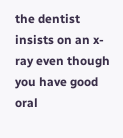the dentist insists on an x-ray even though you have good oral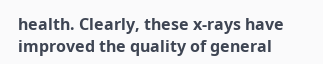health. Clearly, these x-rays have improved the quality of general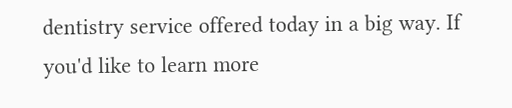dentistry service offered today in a big way. If you'd like to learn more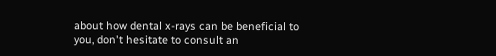about how dental x-rays can be beneficial to you, don't hesitate to consult an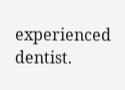experienced dentist.